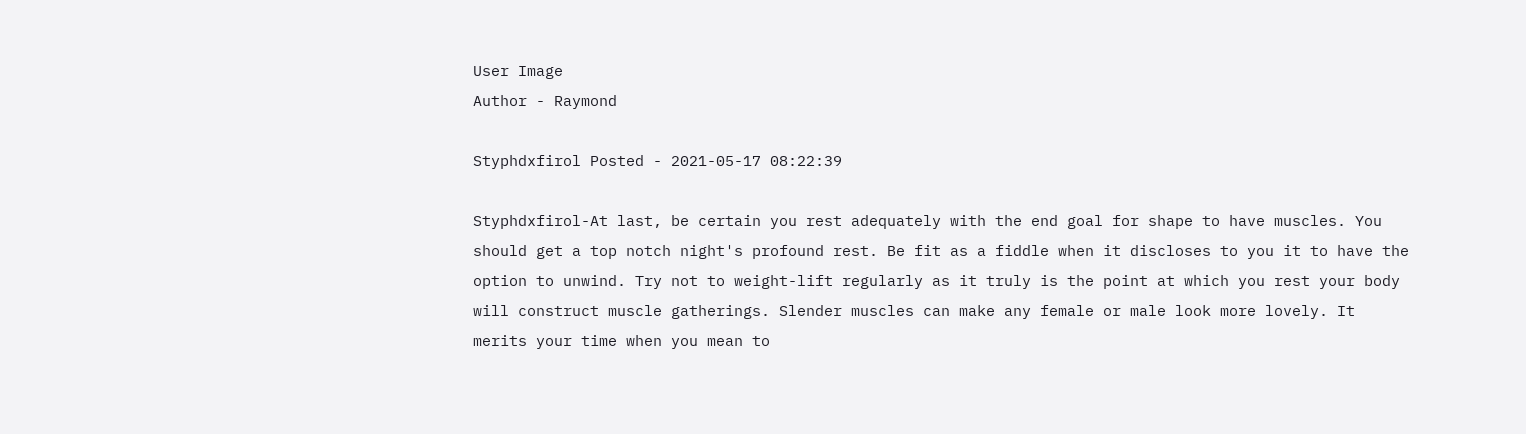User Image
Author - Raymond

Styphdxfirol Posted - 2021-05-17 08:22:39

Styphdxfirol-At last, be certain you rest adequately with the end goal for shape to have muscles. You should get a top notch night's profound rest. Be fit as a fiddle when it discloses to you it to have the option to unwind. Try not to weight-lift regularly as it truly is the point at which you rest your body will construct muscle gatherings. Slender muscles can make any female or male look more lovely. It merits your time when you mean to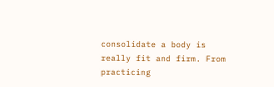consolidate a body is really fit and firm. From practicing